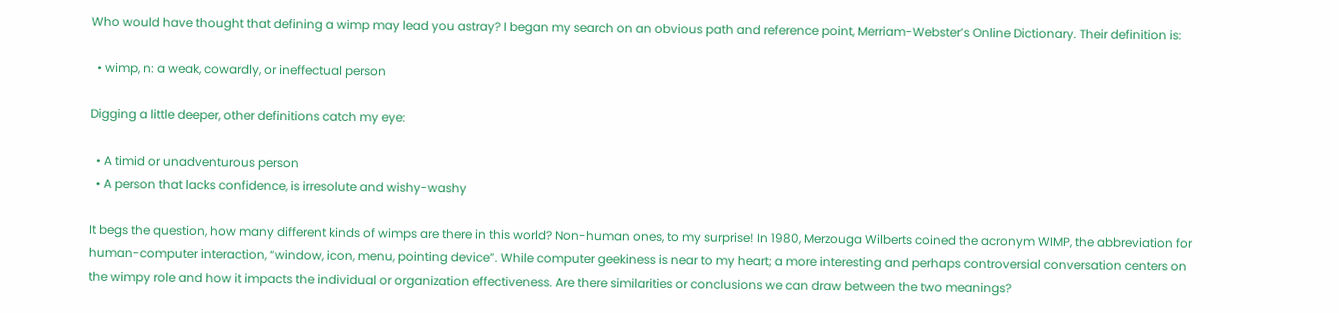Who would have thought that defining a wimp may lead you astray? I began my search on an obvious path and reference point, Merriam-Webster’s Online Dictionary. Their definition is:

  • wimp, n: a weak, cowardly, or ineffectual person

Digging a little deeper, other definitions catch my eye:

  • A timid or unadventurous person
  • A person that lacks confidence, is irresolute and wishy-washy

It begs the question, how many different kinds of wimps are there in this world? Non-human ones, to my surprise! In 1980, Merzouga Wilberts coined the acronym WIMP, the abbreviation for human-computer interaction, “window, icon, menu, pointing device”. While computer geekiness is near to my heart; a more interesting and perhaps controversial conversation centers on the wimpy role and how it impacts the individual or organization effectiveness. Are there similarities or conclusions we can draw between the two meanings?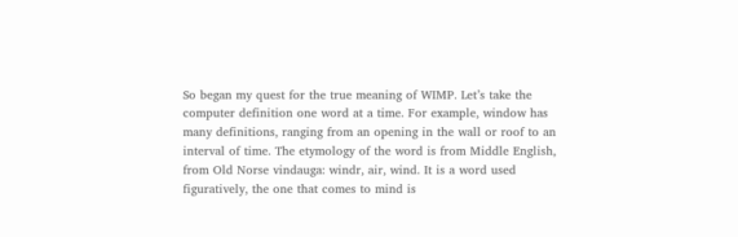So began my quest for the true meaning of WIMP. Let’s take the computer definition one word at a time. For example, window has many definitions, ranging from an opening in the wall or roof to an interval of time. The etymology of the word is from Middle English, from Old Norse vindauga: windr, air, wind. It is a word used figuratively, the one that comes to mind is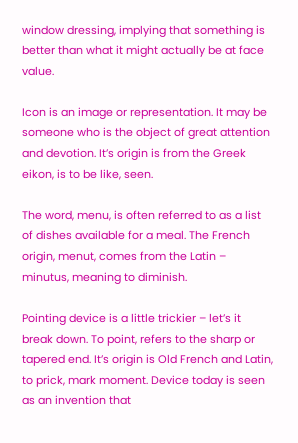window dressing, implying that something is better than what it might actually be at face value.

Icon is an image or representation. It may be someone who is the object of great attention and devotion. It’s origin is from the Greek eikon, is to be like, seen.

The word, menu, is often referred to as a list of dishes available for a meal. The French origin, menut, comes from the Latin – minutus, meaning to diminish.

Pointing device is a little trickier – let’s it break down. To point, refers to the sharp or tapered end. It’s origin is Old French and Latin, to prick, mark moment. Device today is seen as an invention that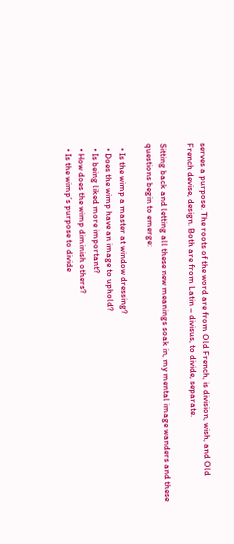serves a purpose. The roots of the word are from Old French, is division, wish, and Old French devise, design. Both are from Latin – divisus, to divide, separate.

Sitting back and letting all these new meanings soak in, my mental image wanders and these questions begin to emerge:

  • Is the wimp a master at window dressing?
  • Does the wimp have an image to uphold?
  • Is being liked more important?
  • How does the wimp diminish others?
  • Is the wimp’s purpose to divide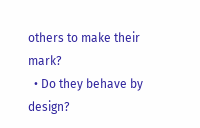others to make their mark?
  • Do they behave by design?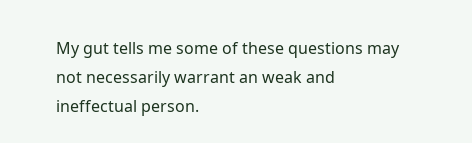My gut tells me some of these questions may not necessarily warrant an weak and ineffectual person.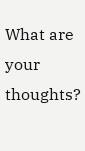What are your thoughts?